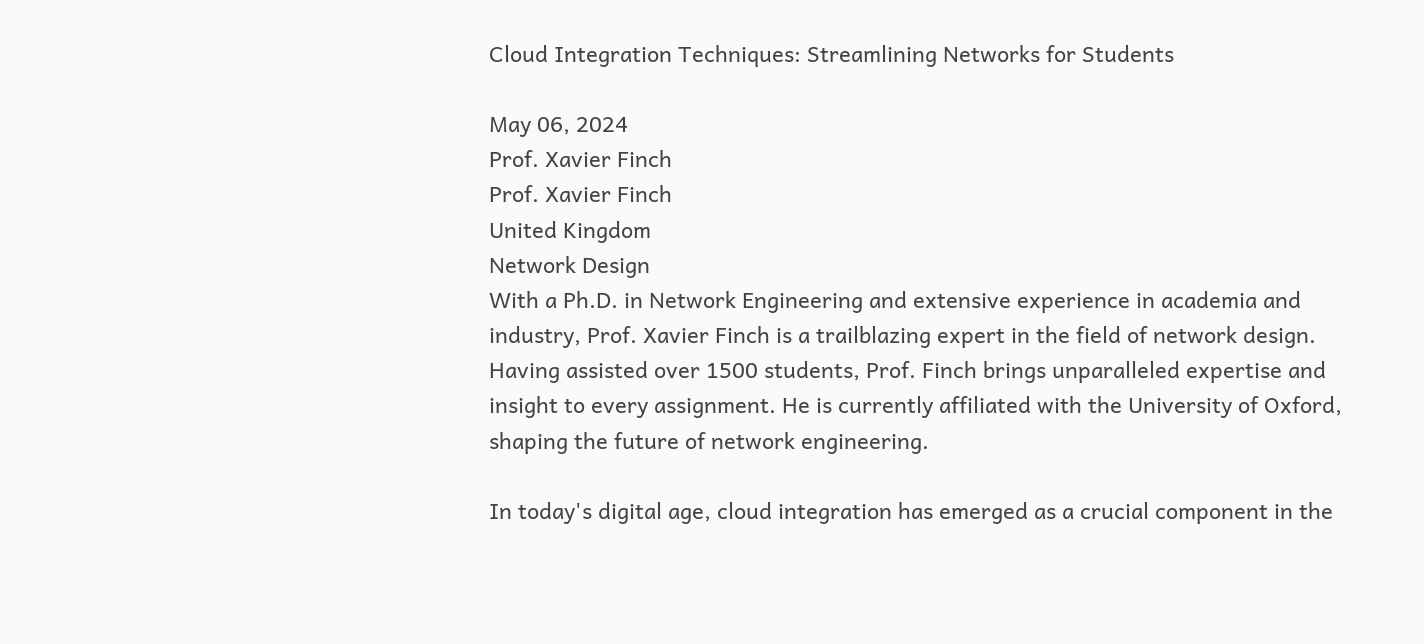Cloud Integration Techniques: Streamlining Networks for Students

May 06, 2024
Prof. Xavier Finch
Prof. Xavier Finch
United Kingdom
Network Design
With a Ph.D. in Network Engineering and extensive experience in academia and industry, Prof. Xavier Finch is a trailblazing expert in the field of network design. Having assisted over 1500 students, Prof. Finch brings unparalleled expertise and insight to every assignment. He is currently affiliated with the University of Oxford, shaping the future of network engineering.

In today's digital age, cloud integration has emerged as a crucial component in the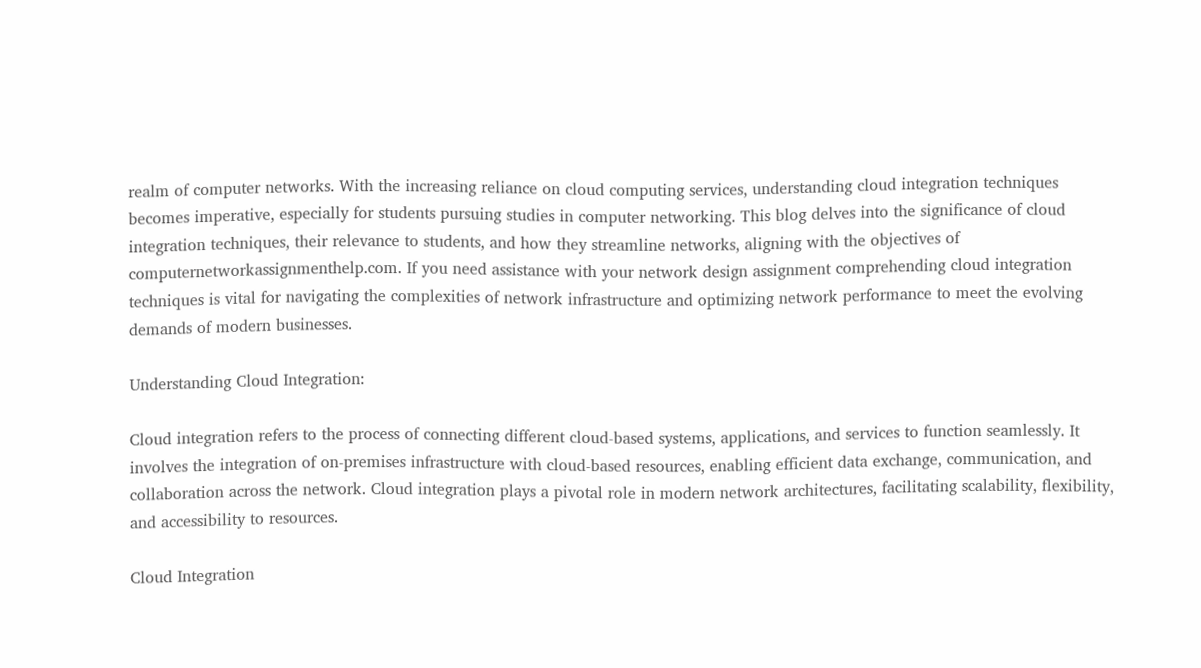realm of computer networks. With the increasing reliance on cloud computing services, understanding cloud integration techniques becomes imperative, especially for students pursuing studies in computer networking. This blog delves into the significance of cloud integration techniques, their relevance to students, and how they streamline networks, aligning with the objectives of computernetworkassignmenthelp.com. If you need assistance with your network design assignment comprehending cloud integration techniques is vital for navigating the complexities of network infrastructure and optimizing network performance to meet the evolving demands of modern businesses.

Understanding Cloud Integration:

Cloud integration refers to the process of connecting different cloud-based systems, applications, and services to function seamlessly. It involves the integration of on-premises infrastructure with cloud-based resources, enabling efficient data exchange, communication, and collaboration across the network. Cloud integration plays a pivotal role in modern network architectures, facilitating scalability, flexibility, and accessibility to resources.

Cloud Integration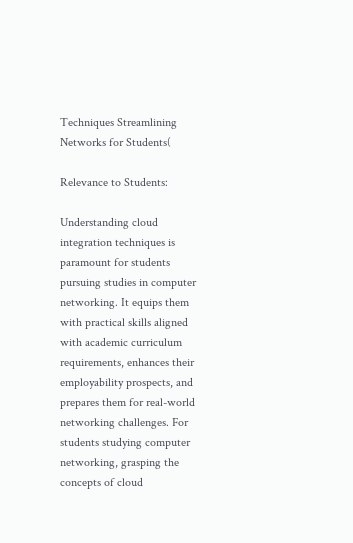Techniques Streamlining Networks for Students(

Relevance to Students:

Understanding cloud integration techniques is paramount for students pursuing studies in computer networking. It equips them with practical skills aligned with academic curriculum requirements, enhances their employability prospects, and prepares them for real-world networking challenges. For students studying computer networking, grasping the concepts of cloud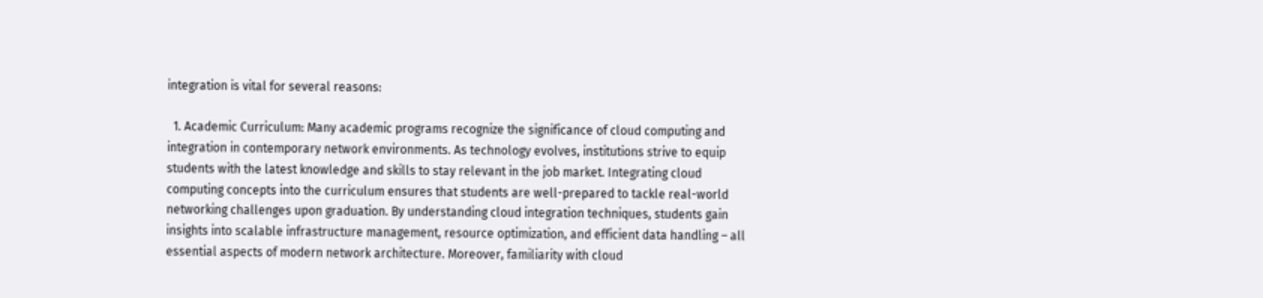integration is vital for several reasons:

  1. Academic Curriculum: Many academic programs recognize the significance of cloud computing and integration in contemporary network environments. As technology evolves, institutions strive to equip students with the latest knowledge and skills to stay relevant in the job market. Integrating cloud computing concepts into the curriculum ensures that students are well-prepared to tackle real-world networking challenges upon graduation. By understanding cloud integration techniques, students gain insights into scalable infrastructure management, resource optimization, and efficient data handling – all essential aspects of modern network architecture. Moreover, familiarity with cloud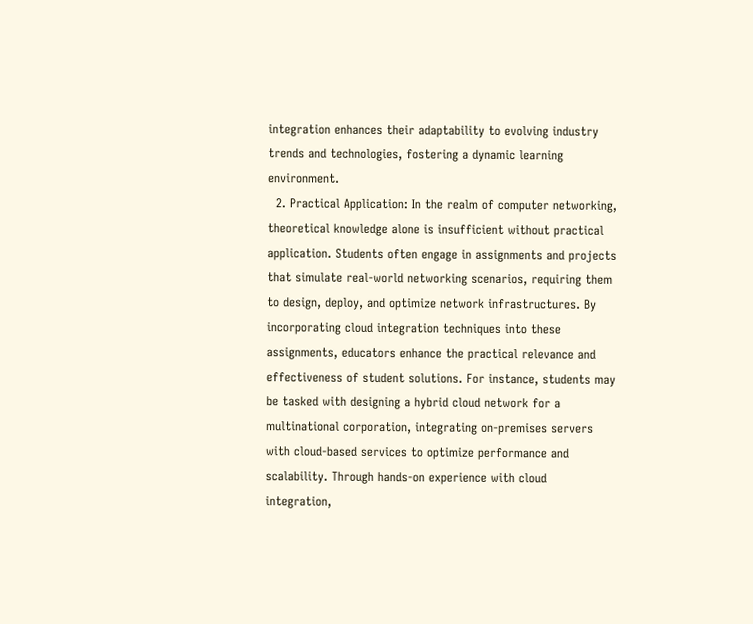integration enhances their adaptability to evolving industry trends and technologies, fostering a dynamic learning environment.
  2. Practical Application: In the realm of computer networking, theoretical knowledge alone is insufficient without practical application. Students often engage in assignments and projects that simulate real-world networking scenarios, requiring them to design, deploy, and optimize network infrastructures. By incorporating cloud integration techniques into these assignments, educators enhance the practical relevance and effectiveness of student solutions. For instance, students may be tasked with designing a hybrid cloud network for a multinational corporation, integrating on-premises servers with cloud-based services to optimize performance and scalability. Through hands-on experience with cloud integration,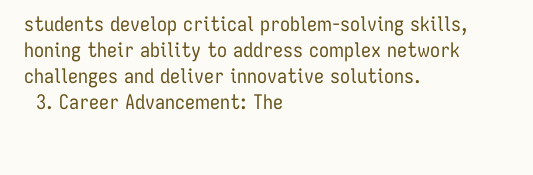students develop critical problem-solving skills, honing their ability to address complex network challenges and deliver innovative solutions.
  3. Career Advancement: The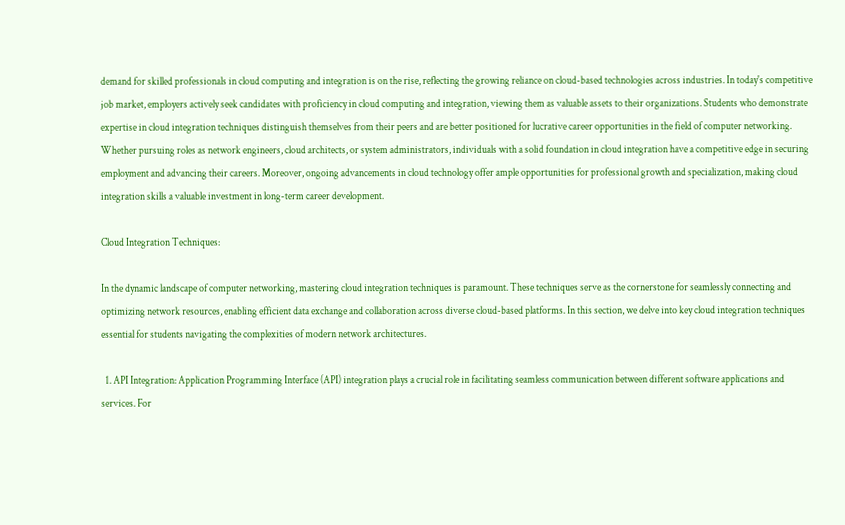demand for skilled professionals in cloud computing and integration is on the rise, reflecting the growing reliance on cloud-based technologies across industries. In today's competitive job market, employers actively seek candidates with proficiency in cloud computing and integration, viewing them as valuable assets to their organizations. Students who demonstrate expertise in cloud integration techniques distinguish themselves from their peers and are better positioned for lucrative career opportunities in the field of computer networking. Whether pursuing roles as network engineers, cloud architects, or system administrators, individuals with a solid foundation in cloud integration have a competitive edge in securing employment and advancing their careers. Moreover, ongoing advancements in cloud technology offer ample opportunities for professional growth and specialization, making cloud integration skills a valuable investment in long-term career development.

Cloud Integration Techniques:

In the dynamic landscape of computer networking, mastering cloud integration techniques is paramount. These techniques serve as the cornerstone for seamlessly connecting and optimizing network resources, enabling efficient data exchange and collaboration across diverse cloud-based platforms. In this section, we delve into key cloud integration techniques essential for students navigating the complexities of modern network architectures.

  1. API Integration: Application Programming Interface (API) integration plays a crucial role in facilitating seamless communication between different software applications and services. For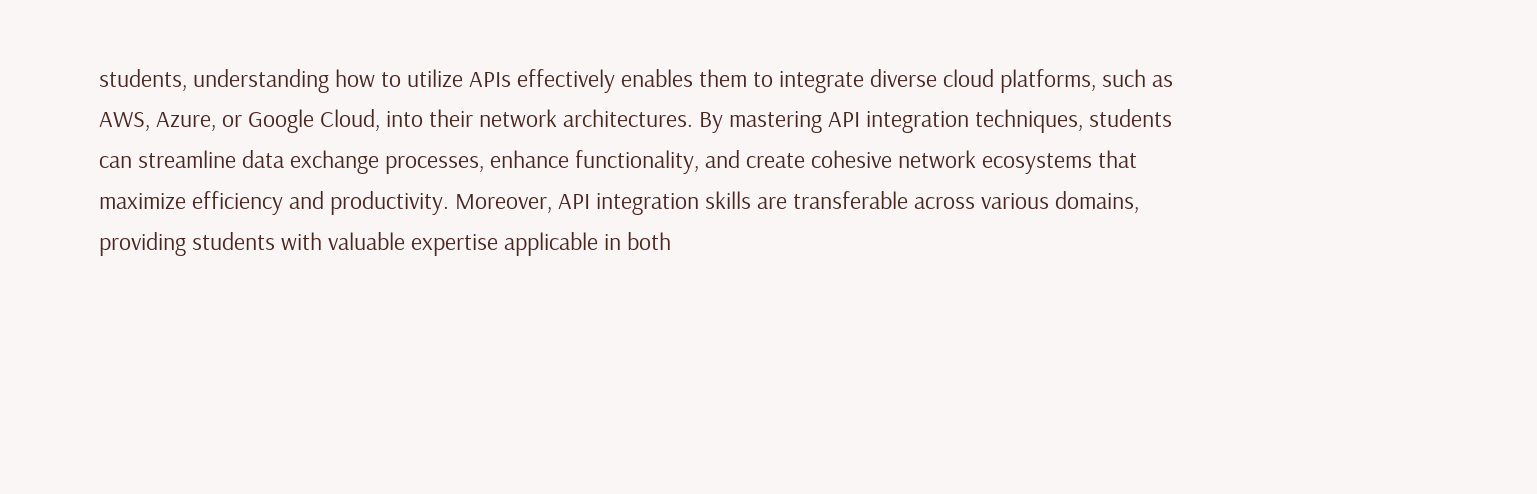students, understanding how to utilize APIs effectively enables them to integrate diverse cloud platforms, such as AWS, Azure, or Google Cloud, into their network architectures. By mastering API integration techniques, students can streamline data exchange processes, enhance functionality, and create cohesive network ecosystems that maximize efficiency and productivity. Moreover, API integration skills are transferable across various domains, providing students with valuable expertise applicable in both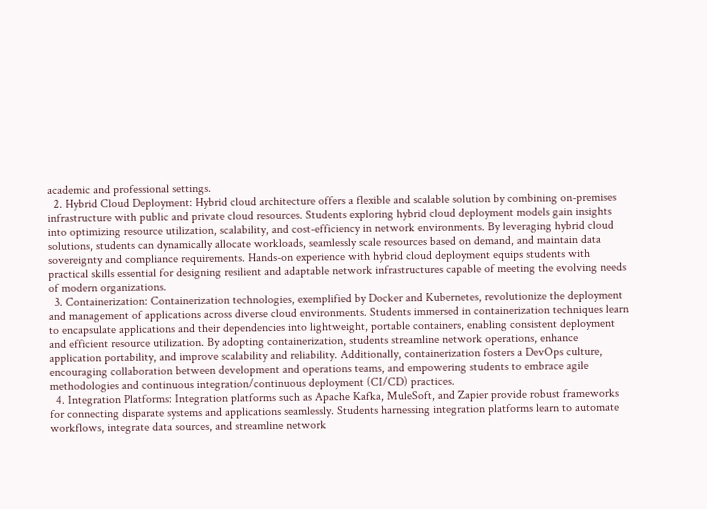academic and professional settings.
  2. Hybrid Cloud Deployment: Hybrid cloud architecture offers a flexible and scalable solution by combining on-premises infrastructure with public and private cloud resources. Students exploring hybrid cloud deployment models gain insights into optimizing resource utilization, scalability, and cost-efficiency in network environments. By leveraging hybrid cloud solutions, students can dynamically allocate workloads, seamlessly scale resources based on demand, and maintain data sovereignty and compliance requirements. Hands-on experience with hybrid cloud deployment equips students with practical skills essential for designing resilient and adaptable network infrastructures capable of meeting the evolving needs of modern organizations.
  3. Containerization: Containerization technologies, exemplified by Docker and Kubernetes, revolutionize the deployment and management of applications across diverse cloud environments. Students immersed in containerization techniques learn to encapsulate applications and their dependencies into lightweight, portable containers, enabling consistent deployment and efficient resource utilization. By adopting containerization, students streamline network operations, enhance application portability, and improve scalability and reliability. Additionally, containerization fosters a DevOps culture, encouraging collaboration between development and operations teams, and empowering students to embrace agile methodologies and continuous integration/continuous deployment (CI/CD) practices.
  4. Integration Platforms: Integration platforms such as Apache Kafka, MuleSoft, and Zapier provide robust frameworks for connecting disparate systems and applications seamlessly. Students harnessing integration platforms learn to automate workflows, integrate data sources, and streamline network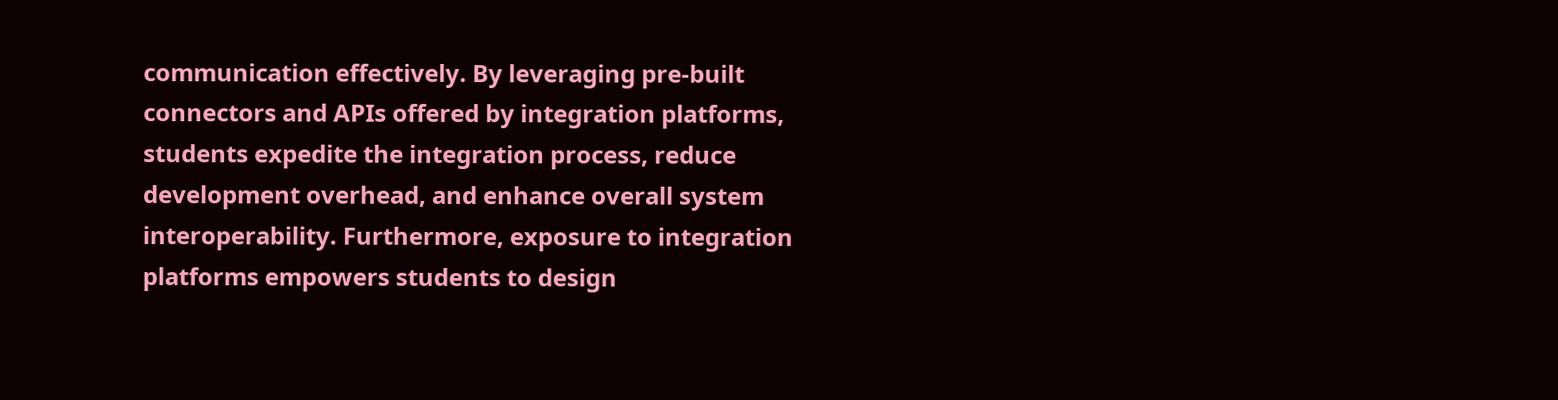communication effectively. By leveraging pre-built connectors and APIs offered by integration platforms, students expedite the integration process, reduce development overhead, and enhance overall system interoperability. Furthermore, exposure to integration platforms empowers students to design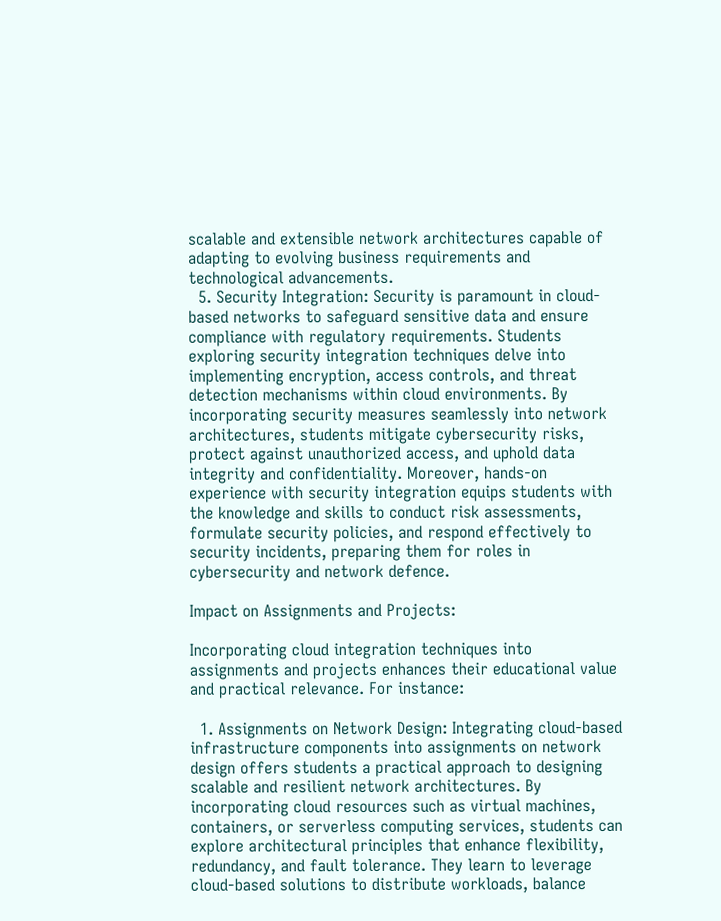scalable and extensible network architectures capable of adapting to evolving business requirements and technological advancements.
  5. Security Integration: Security is paramount in cloud-based networks to safeguard sensitive data and ensure compliance with regulatory requirements. Students exploring security integration techniques delve into implementing encryption, access controls, and threat detection mechanisms within cloud environments. By incorporating security measures seamlessly into network architectures, students mitigate cybersecurity risks, protect against unauthorized access, and uphold data integrity and confidentiality. Moreover, hands-on experience with security integration equips students with the knowledge and skills to conduct risk assessments, formulate security policies, and respond effectively to security incidents, preparing them for roles in cybersecurity and network defence.

Impact on Assignments and Projects:

Incorporating cloud integration techniques into assignments and projects enhances their educational value and practical relevance. For instance:

  1. Assignments on Network Design: Integrating cloud-based infrastructure components into assignments on network design offers students a practical approach to designing scalable and resilient network architectures. By incorporating cloud resources such as virtual machines, containers, or serverless computing services, students can explore architectural principles that enhance flexibility, redundancy, and fault tolerance. They learn to leverage cloud-based solutions to distribute workloads, balance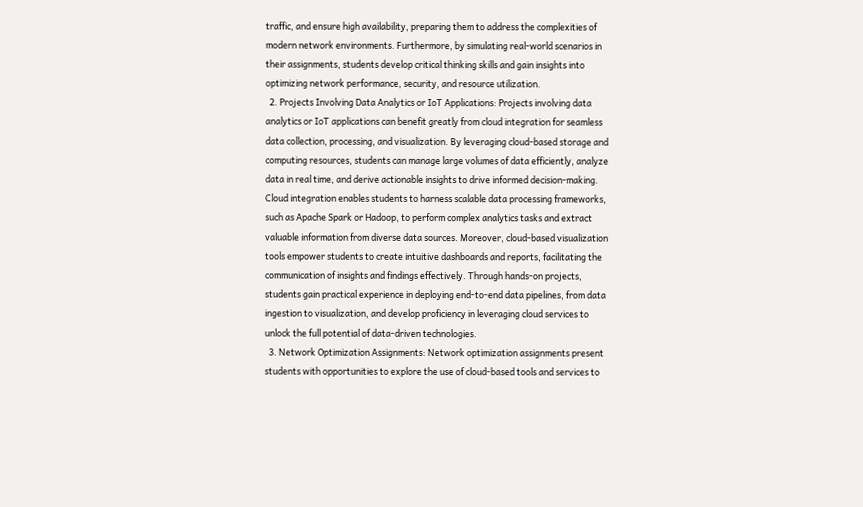traffic, and ensure high availability, preparing them to address the complexities of modern network environments. Furthermore, by simulating real-world scenarios in their assignments, students develop critical thinking skills and gain insights into optimizing network performance, security, and resource utilization.
  2. Projects Involving Data Analytics or IoT Applications: Projects involving data analytics or IoT applications can benefit greatly from cloud integration for seamless data collection, processing, and visualization. By leveraging cloud-based storage and computing resources, students can manage large volumes of data efficiently, analyze data in real time, and derive actionable insights to drive informed decision-making. Cloud integration enables students to harness scalable data processing frameworks, such as Apache Spark or Hadoop, to perform complex analytics tasks and extract valuable information from diverse data sources. Moreover, cloud-based visualization tools empower students to create intuitive dashboards and reports, facilitating the communication of insights and findings effectively. Through hands-on projects, students gain practical experience in deploying end-to-end data pipelines, from data ingestion to visualization, and develop proficiency in leveraging cloud services to unlock the full potential of data-driven technologies.
  3. Network Optimization Assignments: Network optimization assignments present students with opportunities to explore the use of cloud-based tools and services to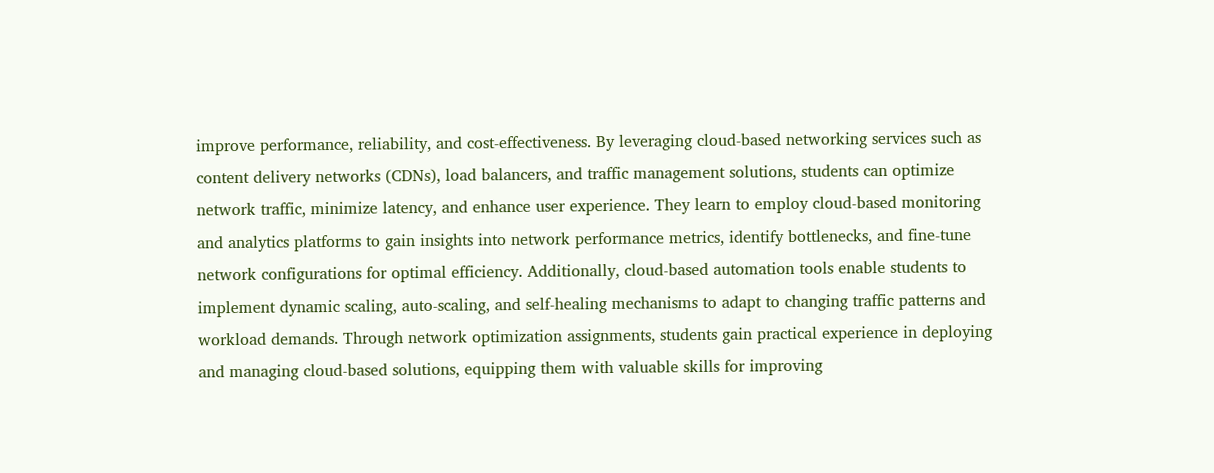improve performance, reliability, and cost-effectiveness. By leveraging cloud-based networking services such as content delivery networks (CDNs), load balancers, and traffic management solutions, students can optimize network traffic, minimize latency, and enhance user experience. They learn to employ cloud-based monitoring and analytics platforms to gain insights into network performance metrics, identify bottlenecks, and fine-tune network configurations for optimal efficiency. Additionally, cloud-based automation tools enable students to implement dynamic scaling, auto-scaling, and self-healing mechanisms to adapt to changing traffic patterns and workload demands. Through network optimization assignments, students gain practical experience in deploying and managing cloud-based solutions, equipping them with valuable skills for improving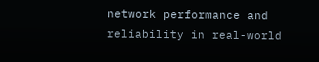network performance and reliability in real-world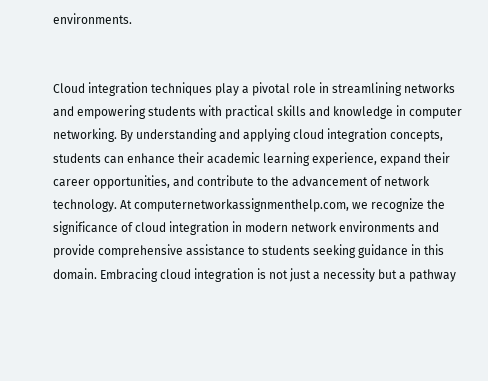environments.


Cloud integration techniques play a pivotal role in streamlining networks and empowering students with practical skills and knowledge in computer networking. By understanding and applying cloud integration concepts, students can enhance their academic learning experience, expand their career opportunities, and contribute to the advancement of network technology. At computernetworkassignmenthelp.com, we recognize the significance of cloud integration in modern network environments and provide comprehensive assistance to students seeking guidance in this domain. Embracing cloud integration is not just a necessity but a pathway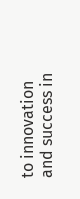to innovation and success in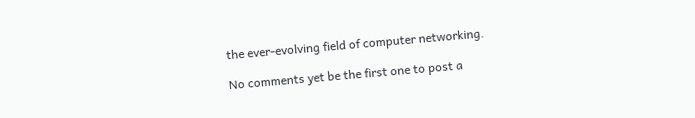the ever-evolving field of computer networking.

No comments yet be the first one to post a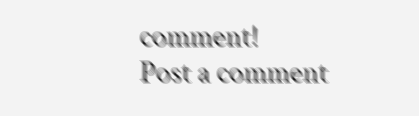comment!
Post a comment